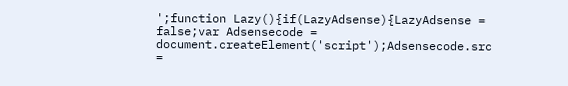';function Lazy(){if(LazyAdsense){LazyAdsense = false;var Adsensecode = document.createElement('script');Adsensecode.src =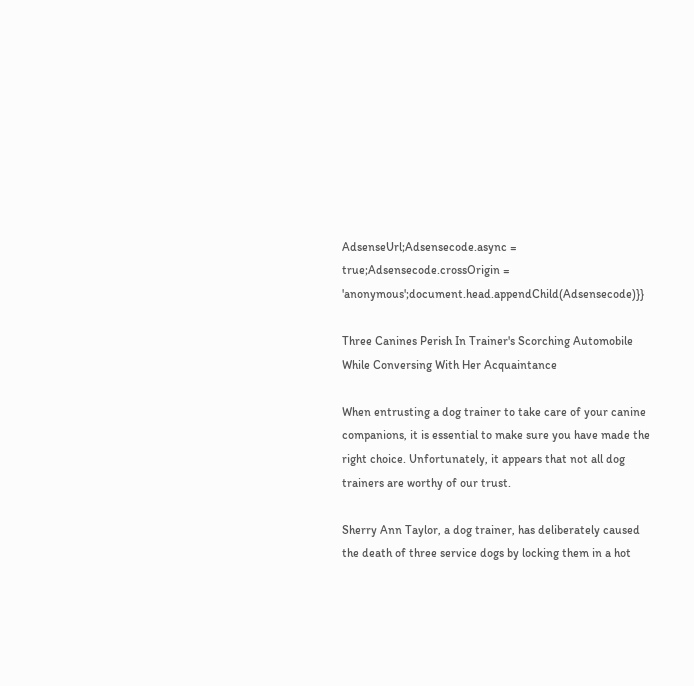AdsenseUrl;Adsensecode.async = true;Adsensecode.crossOrigin = 'anonymous';document.head.appendChild(Adsensecode)}}

Three Canines Perish In Trainer's Scorching Automobile While Conversing With Her Acquaintance

When entrusting a dog trainer to take care of your canine companions, it is essential to make sure you have made the right choice. Unfortunately, it appears that not all dog trainers are worthy of our trust.

Sherry Ann Taylor, a dog trainer, has deliberately caused the death of three service dogs by locking them in a hot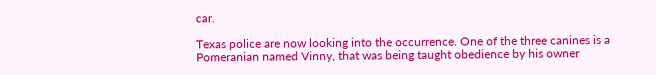car.

Texas police are now looking into the occurrence. One of the three canines is a Pomeranian named Vinny, that was being taught obedience by his owner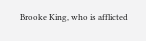Brooke King, who is afflicted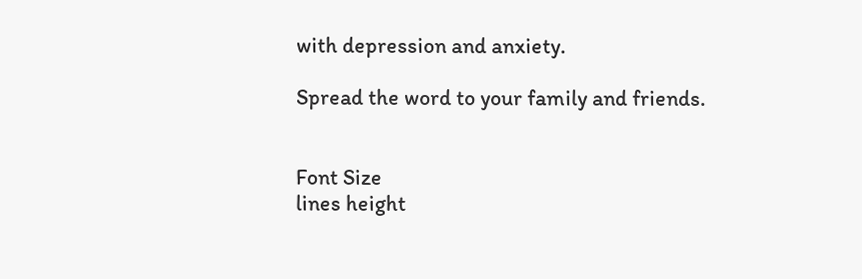with depression and anxiety.

Spread the word to your family and friends.


Font Size
lines height